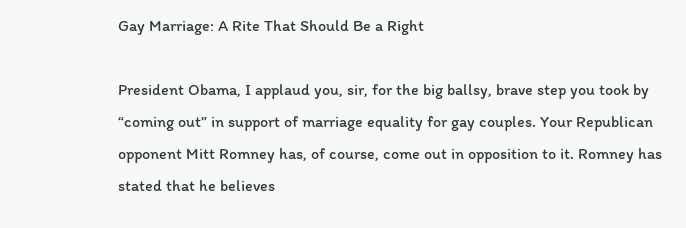Gay Marriage: A Rite That Should Be a Right

President Obama, I applaud you, sir, for the big ballsy, brave step you took by “coming out” in support of marriage equality for gay couples. Your Republican opponent Mitt Romney has, of course, come out in opposition to it. Romney has stated that he believes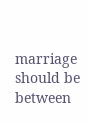marriage should be between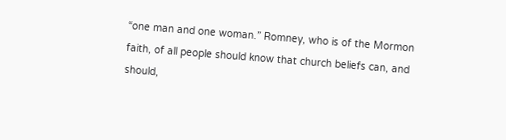“one man and one woman.” Romney, who is of the Mormon faith, of all people should know that church beliefs can, and should,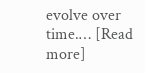evolve over time.… [Read more]